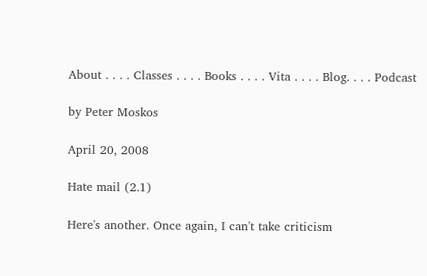About . . . . Classes . . . . Books . . . . Vita . . . . Blog. . . . Podcast

by Peter Moskos

April 20, 2008

Hate mail (2.1)

Here's another. Once again, I can't take criticism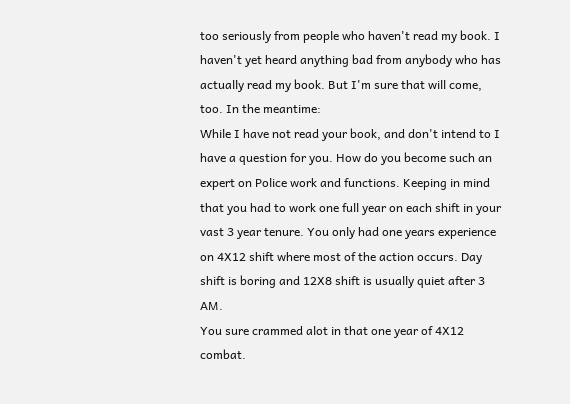too seriously from people who haven't read my book. I haven't yet heard anything bad from anybody who has actually read my book. But I'm sure that will come, too. In the meantime:
While I have not read your book, and don't intend to I have a question for you. How do you become such an expert on Police work and functions. Keeping in mind that you had to work one full year on each shift in your vast 3 year tenure. You only had one years experience on 4X12 shift where most of the action occurs. Day shift is boring and 12X8 shift is usually quiet after 3 AM.
You sure crammed alot in that one year of 4X12 combat.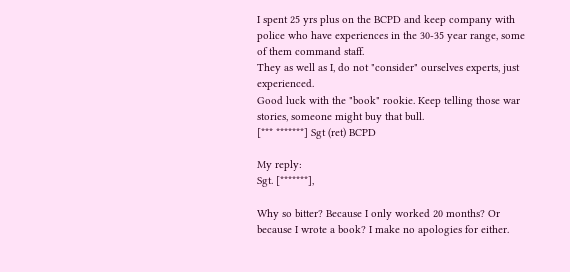I spent 25 yrs plus on the BCPD and keep company with police who have experiences in the 30-35 year range, some of them command staff.
They as well as I, do not "consider" ourselves experts, just experienced.
Good luck with the "book" rookie. Keep telling those war stories, someone might buy that bull.
[*** *******] Sgt (ret) BCPD

My reply:
Sgt. [*******],

Why so bitter? Because I only worked 20 months? Or because I wrote a book? I make no apologies for either.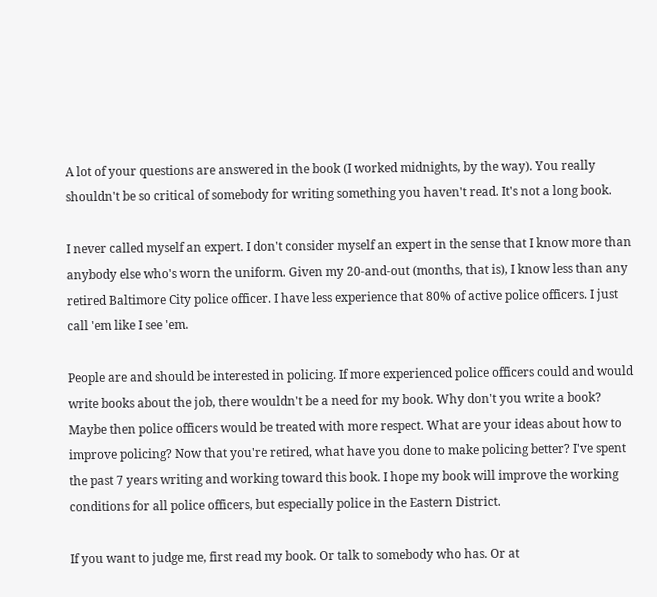A lot of your questions are answered in the book (I worked midnights, by the way). You really shouldn't be so critical of somebody for writing something you haven't read. It's not a long book.

I never called myself an expert. I don't consider myself an expert in the sense that I know more than anybody else who's worn the uniform. Given my 20-and-out (months, that is), I know less than any retired Baltimore City police officer. I have less experience that 80% of active police officers. I just call 'em like I see 'em.

People are and should be interested in policing. If more experienced police officers could and would write books about the job, there wouldn't be a need for my book. Why don't you write a book? Maybe then police officers would be treated with more respect. What are your ideas about how to improve policing? Now that you're retired, what have you done to make policing better? I've spent the past 7 years writing and working toward this book. I hope my book will improve the working conditions for all police officers, but especially police in the Eastern District.

If you want to judge me, first read my book. Or talk to somebody who has. Or at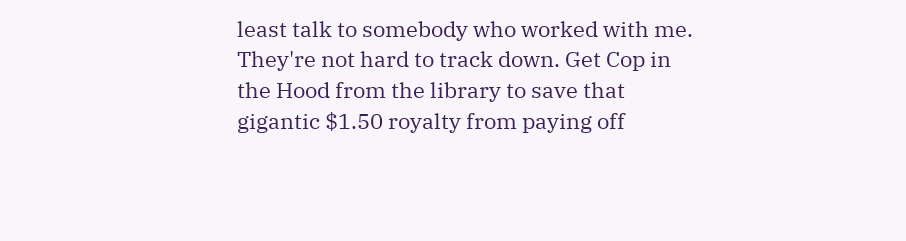least talk to somebody who worked with me. They're not hard to track down. Get Cop in the Hood from the library to save that gigantic $1.50 royalty from paying off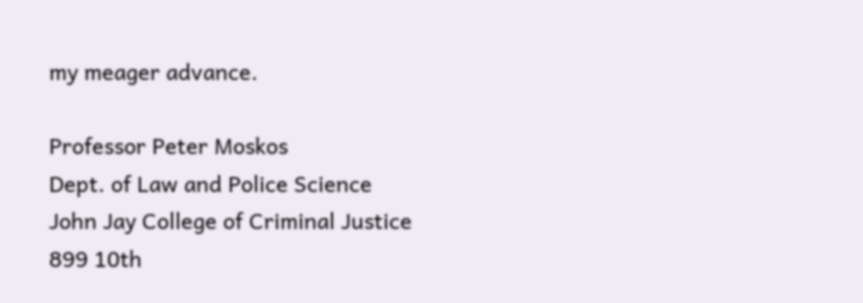my meager advance.

Professor Peter Moskos
Dept. of Law and Police Science
John Jay College of Criminal Justice
899 10th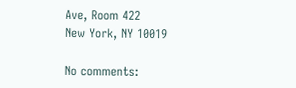Ave, Room 422
New York, NY 10019

No comments: